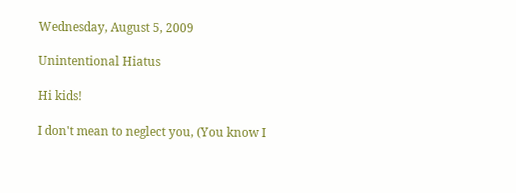Wednesday, August 5, 2009

Unintentional Hiatus

Hi kids!

I don't mean to neglect you, (You know I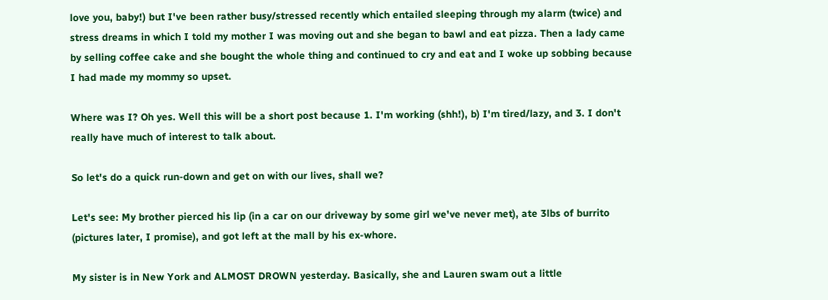love you, baby!) but I've been rather busy/stressed recently which entailed sleeping through my alarm (twice) and stress dreams in which I told my mother I was moving out and she began to bawl and eat pizza. Then a lady came by selling coffee cake and she bought the whole thing and continued to cry and eat and I woke up sobbing because I had made my mommy so upset.

Where was I? Oh yes. Well this will be a short post because 1. I'm working (shh!), b) I'm tired/lazy, and 3. I don't really have much of interest to talk about.

So let's do a quick run-down and get on with our lives, shall we?

Let's see: My brother pierced his lip (in a car on our driveway by some girl we've never met), ate 3lbs of burrito (pictures later, I promise), and got left at the mall by his ex-whore.

My sister is in New York and ALMOST DROWN yesterday. Basically, she and Lauren swam out a little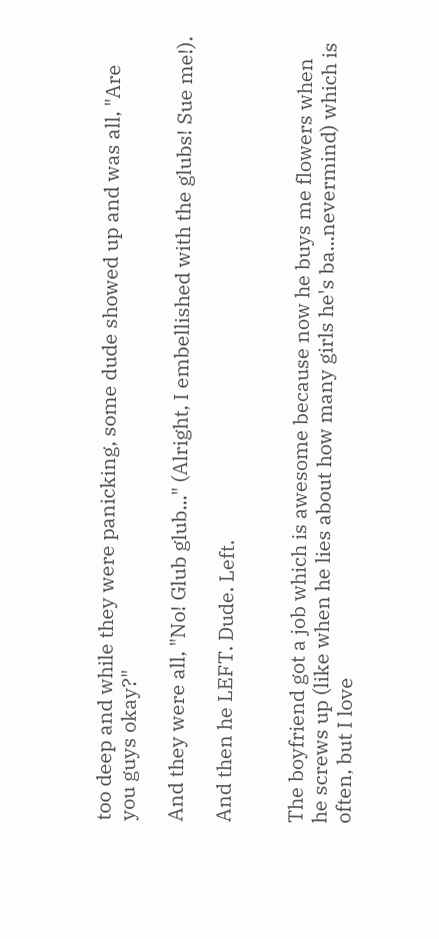too deep and while they were panicking, some dude showed up and was all, "Are you guys okay?"

And they were all, "No! Glub glub..." (Alright, I embellished with the glubs! Sue me!).

And then he LEFT. Dude. Left.


The boyfriend got a job which is awesome because now he buys me flowers when he screws up (like when he lies about how many girls he's ba...nevermind) which is often, but I love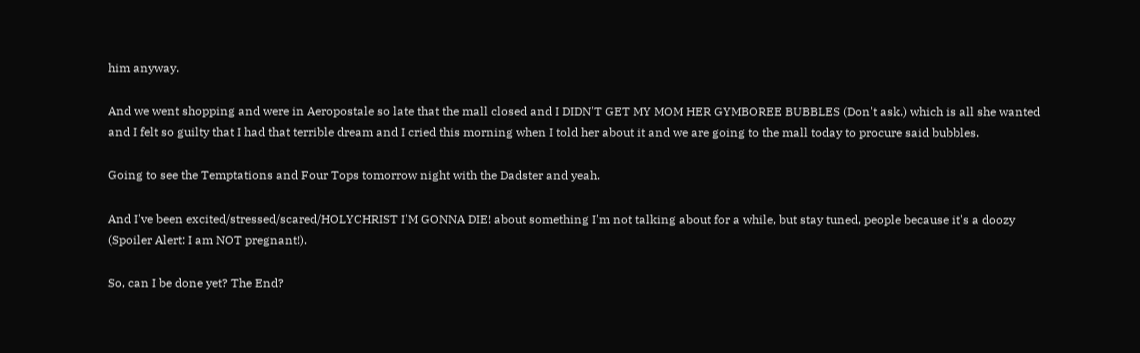him anyway.

And we went shopping and were in Aeropostale so late that the mall closed and I DIDN'T GET MY MOM HER GYMBOREE BUBBLES (Don't ask.) which is all she wanted and I felt so guilty that I had that terrible dream and I cried this morning when I told her about it and we are going to the mall today to procure said bubbles.

Going to see the Temptations and Four Tops tomorrow night with the Dadster and yeah.

And I've been excited/stressed/scared/HOLYCHRIST I'M GONNA DIE! about something I'm not talking about for a while, but stay tuned, people because it's a doozy (Spoiler Alert: I am NOT pregnant!).

So, can I be done yet? The End?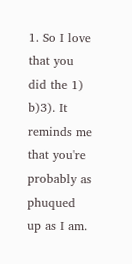1. So I love that you did the 1) b)3). It reminds me that you're probably as phuqued up as I am.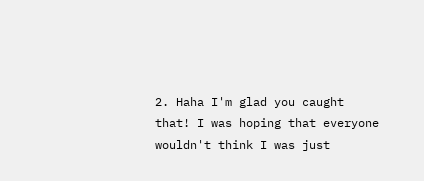2. Haha I'm glad you caught that! I was hoping that everyone wouldn't think I was just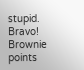stupid. Bravo! Brownie points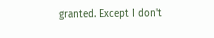granted. Except I don't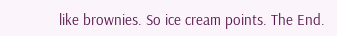like brownies. So ice cream points. The End.